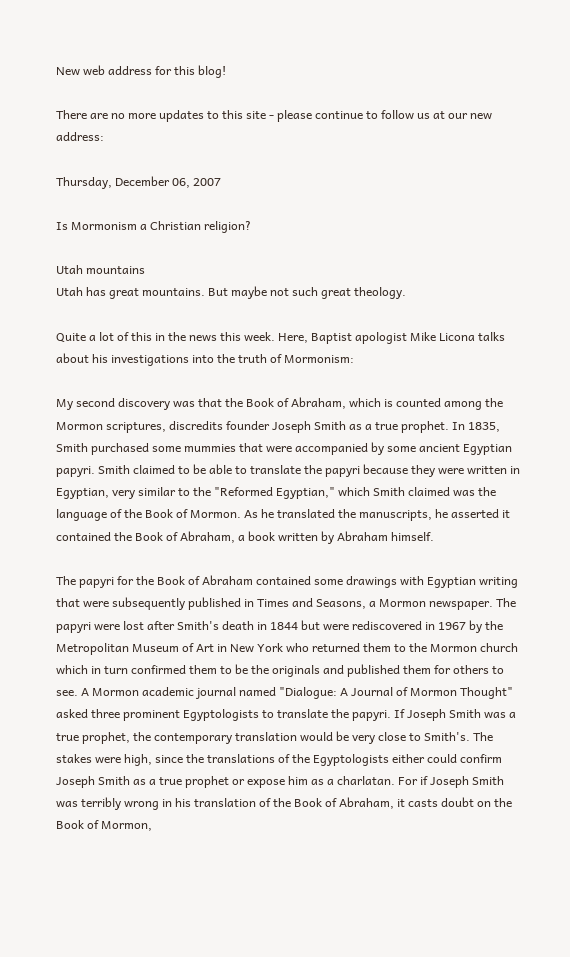New web address for this blog!

There are no more updates to this site - please continue to follow us at our new address:

Thursday, December 06, 2007

Is Mormonism a Christian religion?

Utah mountains
Utah has great mountains. But maybe not such great theology.

Quite a lot of this in the news this week. Here, Baptist apologist Mike Licona talks about his investigations into the truth of Mormonism:

My second discovery was that the Book of Abraham, which is counted among the Mormon scriptures, discredits founder Joseph Smith as a true prophet. In 1835, Smith purchased some mummies that were accompanied by some ancient Egyptian papyri. Smith claimed to be able to translate the papyri because they were written in Egyptian, very similar to the "Reformed Egyptian," which Smith claimed was the language of the Book of Mormon. As he translated the manuscripts, he asserted it contained the Book of Abraham, a book written by Abraham himself.

The papyri for the Book of Abraham contained some drawings with Egyptian writing that were subsequently published in Times and Seasons, a Mormon newspaper. The papyri were lost after Smith's death in 1844 but were rediscovered in 1967 by the Metropolitan Museum of Art in New York who returned them to the Mormon church which in turn confirmed them to be the originals and published them for others to see. A Mormon academic journal named "Dialogue: A Journal of Mormon Thought" asked three prominent Egyptologists to translate the papyri. If Joseph Smith was a true prophet, the contemporary translation would be very close to Smith's. The stakes were high, since the translations of the Egyptologists either could confirm Joseph Smith as a true prophet or expose him as a charlatan. For if Joseph Smith was terribly wrong in his translation of the Book of Abraham, it casts doubt on the Book of Mormon,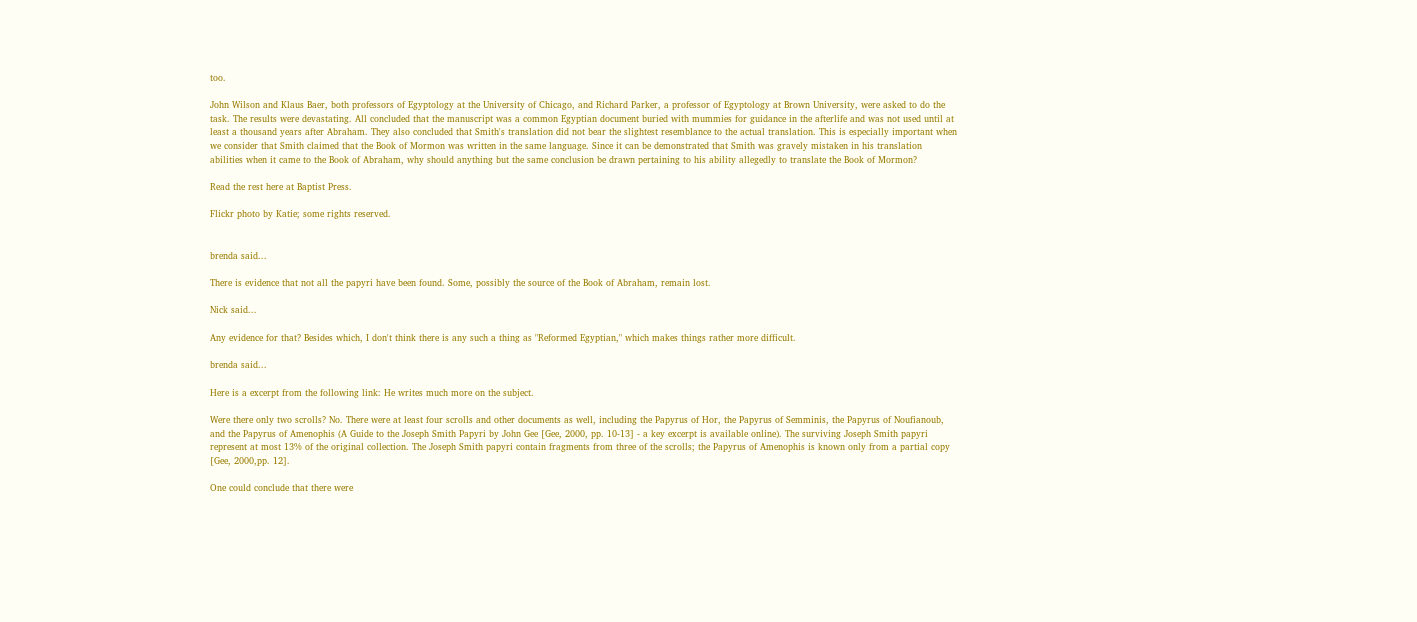too.

John Wilson and Klaus Baer, both professors of Egyptology at the University of Chicago, and Richard Parker, a professor of Egyptology at Brown University, were asked to do the task. The results were devastating. All concluded that the manuscript was a common Egyptian document buried with mummies for guidance in the afterlife and was not used until at least a thousand years after Abraham. They also concluded that Smith's translation did not bear the slightest resemblance to the actual translation. This is especially important when we consider that Smith claimed that the Book of Mormon was written in the same language. Since it can be demonstrated that Smith was gravely mistaken in his translation abilities when it came to the Book of Abraham, why should anything but the same conclusion be drawn pertaining to his ability allegedly to translate the Book of Mormon?

Read the rest here at Baptist Press.

Flickr photo by Katie; some rights reserved.


brenda said...

There is evidence that not all the papyri have been found. Some, possibly the source of the Book of Abraham, remain lost.

Nick said...

Any evidence for that? Besides which, I don't think there is any such a thing as "Reformed Egyptian," which makes things rather more difficult.

brenda said...

Here is a excerpt from the following link: He writes much more on the subject.

Were there only two scrolls? No. There were at least four scrolls and other documents as well, including the Papyrus of Hor, the Papyrus of Semminis, the Papyrus of Noufianoub, and the Papyrus of Amenophis (A Guide to the Joseph Smith Papyri by John Gee [Gee, 2000, pp. 10-13] - a key excerpt is available online). The surviving Joseph Smith papyri represent at most 13% of the original collection. The Joseph Smith papyri contain fragments from three of the scrolls; the Papyrus of Amenophis is known only from a partial copy [Gee, 2000,pp. 12].

One could conclude that there were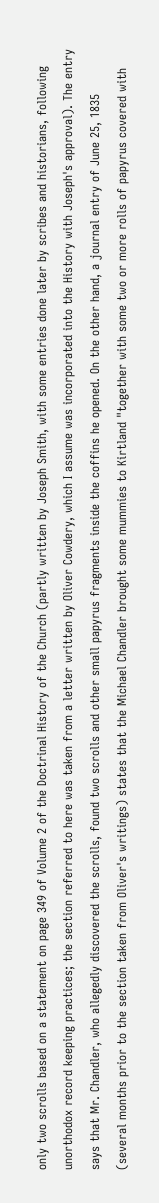only two scrolls based on a statement on page 349 of Volume 2 of the Doctrinal History of the Church (partly written by Joseph Smith, with some entries done later by scribes and historians, following unorthodox record keeping practices; the section referred to here was taken from a letter written by Oliver Cowdery, which I assume was incorporated into the History with Joseph's approval). The entry says that Mr. Chandler, who allegedly discovered the scrolls, found two scrolls and other small papyrus fragments inside the coffins he opened. On the other hand, a journal entry of June 25, 1835 (several months prior to the section taken from Oliver's writings) states that the Michael Chandler brought some mummies to Kirtland "together with some two or more rolls of papyrus covered with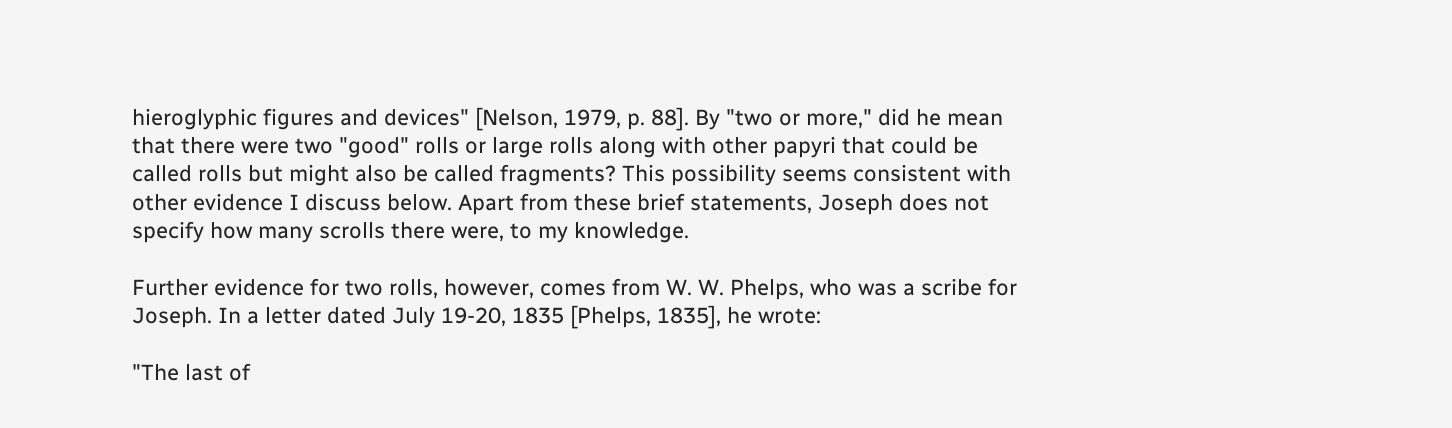hieroglyphic figures and devices" [Nelson, 1979, p. 88]. By "two or more," did he mean that there were two "good" rolls or large rolls along with other papyri that could be called rolls but might also be called fragments? This possibility seems consistent with other evidence I discuss below. Apart from these brief statements, Joseph does not specify how many scrolls there were, to my knowledge.

Further evidence for two rolls, however, comes from W. W. Phelps, who was a scribe for Joseph. In a letter dated July 19-20, 1835 [Phelps, 1835], he wrote:

"The last of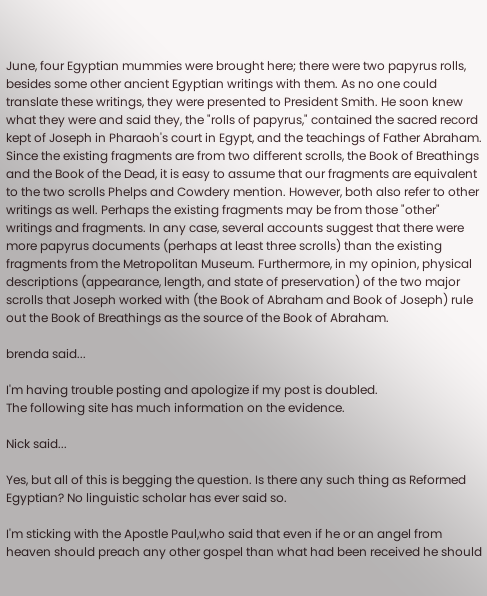June, four Egyptian mummies were brought here; there were two papyrus rolls, besides some other ancient Egyptian writings with them. As no one could translate these writings, they were presented to President Smith. He soon knew what they were and said they, the "rolls of papyrus," contained the sacred record kept of Joseph in Pharaoh's court in Egypt, and the teachings of Father Abraham.
Since the existing fragments are from two different scrolls, the Book of Breathings and the Book of the Dead, it is easy to assume that our fragments are equivalent to the two scrolls Phelps and Cowdery mention. However, both also refer to other writings as well. Perhaps the existing fragments may be from those "other" writings and fragments. In any case, several accounts suggest that there were more papyrus documents (perhaps at least three scrolls) than the existing fragments from the Metropolitan Museum. Furthermore, in my opinion, physical descriptions (appearance, length, and state of preservation) of the two major scrolls that Joseph worked with (the Book of Abraham and Book of Joseph) rule out the Book of Breathings as the source of the Book of Abraham.

brenda said...

I'm having trouble posting and apologize if my post is doubled.
The following site has much information on the evidence.

Nick said...

Yes, but all of this is begging the question. Is there any such thing as Reformed Egyptian? No linguistic scholar has ever said so.

I'm sticking with the Apostle Paul,who said that even if he or an angel from heaven should preach any other gospel than what had been received he should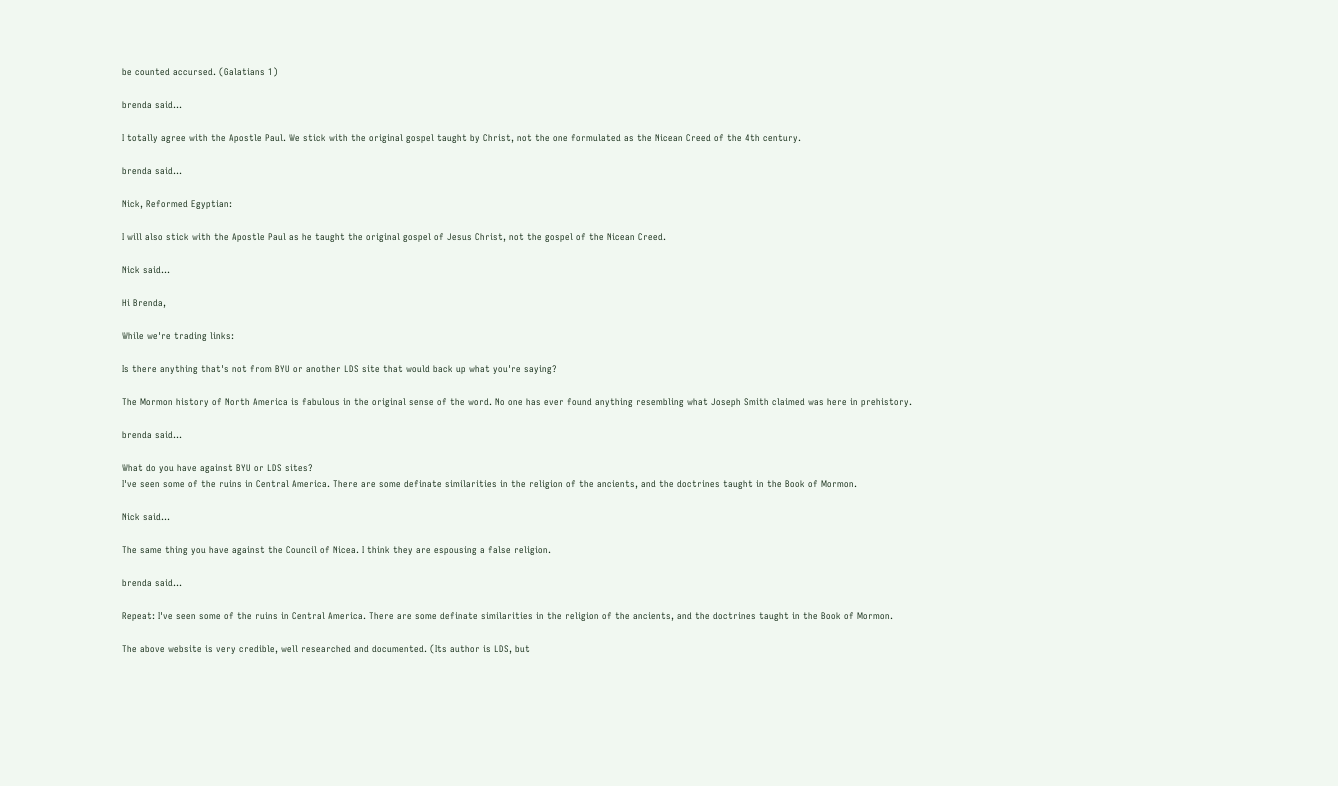be counted accursed. (Galatians 1)

brenda said...

I totally agree with the Apostle Paul. We stick with the original gospel taught by Christ, not the one formulated as the Nicean Creed of the 4th century.

brenda said...

Nick, Reformed Egyptian:

I will also stick with the Apostle Paul as he taught the original gospel of Jesus Christ, not the gospel of the Nicean Creed.

Nick said...

Hi Brenda,

While we're trading links:

Is there anything that's not from BYU or another LDS site that would back up what you're saying?

The Mormon history of North America is fabulous in the original sense of the word. No one has ever found anything resembling what Joseph Smith claimed was here in prehistory.

brenda said...

What do you have against BYU or LDS sites?
I've seen some of the ruins in Central America. There are some definate similarities in the religion of the ancients, and the doctrines taught in the Book of Mormon.

Nick said...

The same thing you have against the Council of Nicea. I think they are espousing a false religion.

brenda said...

Repeat: I've seen some of the ruins in Central America. There are some definate similarities in the religion of the ancients, and the doctrines taught in the Book of Mormon.

The above website is very credible, well researched and documented. (Its author is LDS, but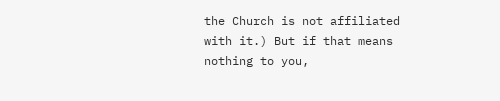the Church is not affiliated with it.) But if that means nothing to you,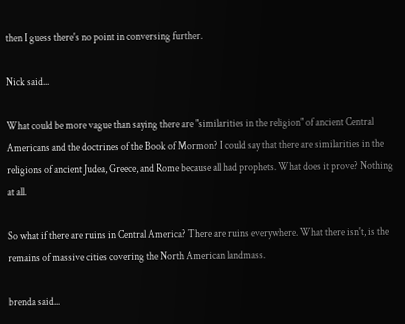then I guess there's no point in conversing further.

Nick said...

What could be more vague than saying there are "similarities in the religion" of ancient Central Americans and the doctrines of the Book of Mormon? I could say that there are similarities in the religions of ancient Judea, Greece, and Rome because all had prophets. What does it prove? Nothing at all.

So what if there are ruins in Central America? There are ruins everywhere. What there isn't, is the remains of massive cities covering the North American landmass.

brenda said...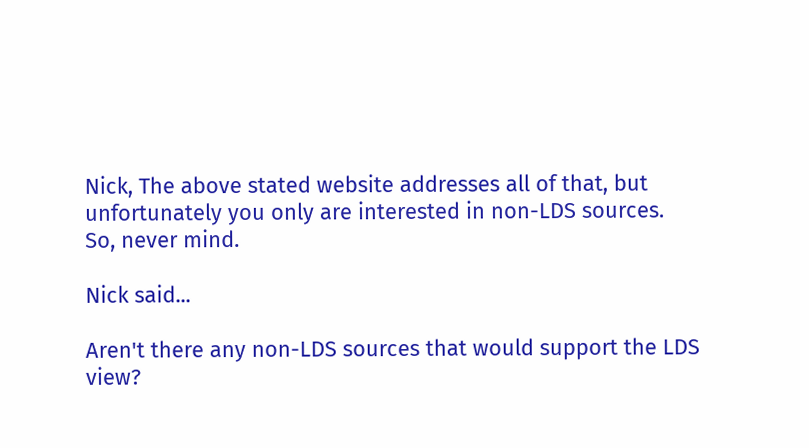Nick, The above stated website addresses all of that, but unfortunately you only are interested in non-LDS sources. So, never mind.

Nick said...

Aren't there any non-LDS sources that would support the LDS view?